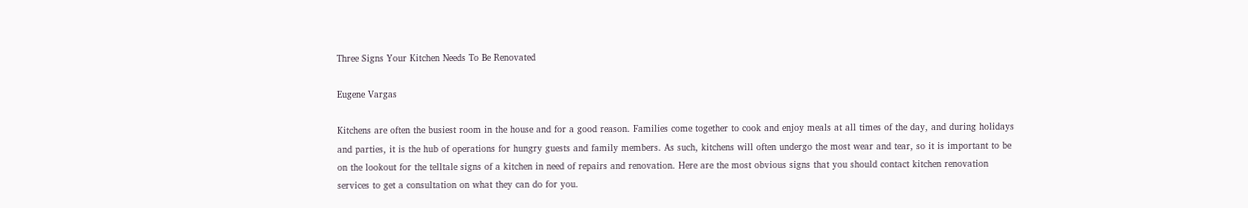Three Signs Your Kitchen Needs To Be Renovated

Eugene Vargas

Kitchens are often the busiest room in the house and for a good reason. Families come together to cook and enjoy meals at all times of the day, and during holidays and parties, it is the hub of operations for hungry guests and family members. As such, kitchens will often undergo the most wear and tear, so it is important to be on the lookout for the telltale signs of a kitchen in need of repairs and renovation. Here are the most obvious signs that you should contact kitchen renovation services to get a consultation on what they can do for you.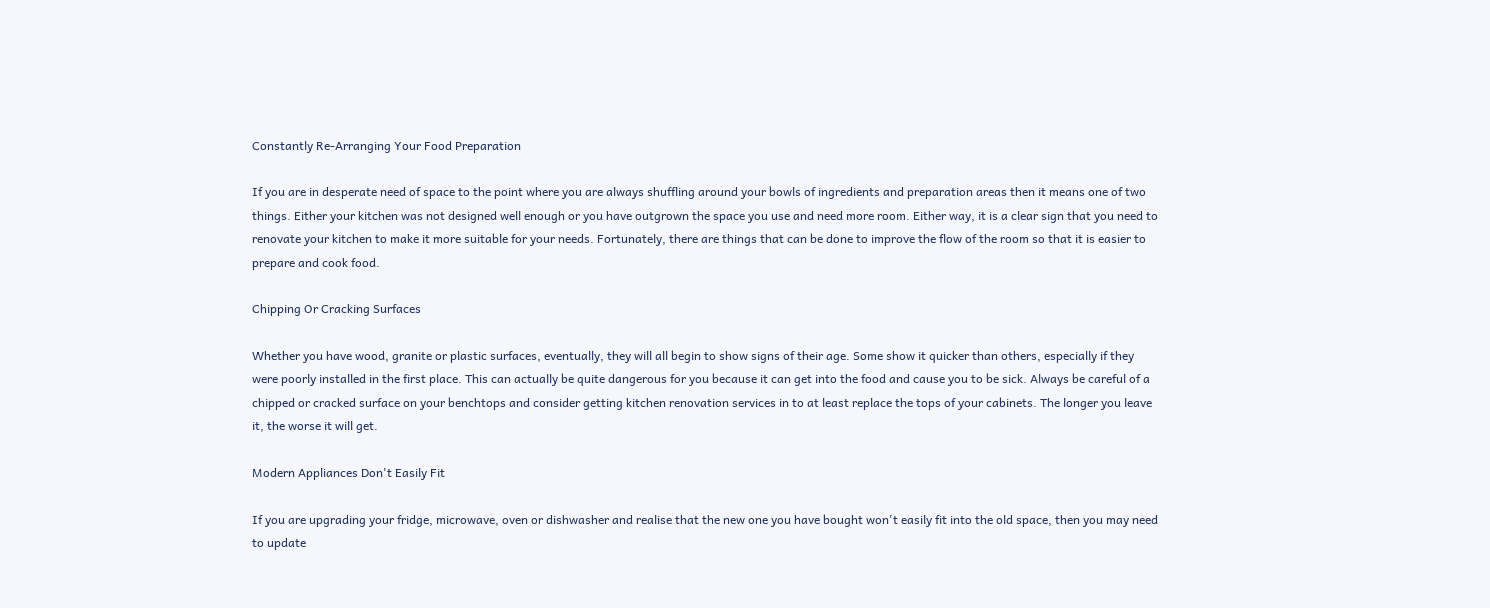Constantly Re-Arranging Your Food Preparation

If you are in desperate need of space to the point where you are always shuffling around your bowls of ingredients and preparation areas then it means one of two things. Either your kitchen was not designed well enough or you have outgrown the space you use and need more room. Either way, it is a clear sign that you need to renovate your kitchen to make it more suitable for your needs. Fortunately, there are things that can be done to improve the flow of the room so that it is easier to prepare and cook food.

Chipping Or Cracking Surfaces

Whether you have wood, granite or plastic surfaces, eventually, they will all begin to show signs of their age. Some show it quicker than others, especially if they were poorly installed in the first place. This can actually be quite dangerous for you because it can get into the food and cause you to be sick. Always be careful of a chipped or cracked surface on your benchtops and consider getting kitchen renovation services in to at least replace the tops of your cabinets. The longer you leave it, the worse it will get.

Modern Appliances Don't Easily Fit

If you are upgrading your fridge, microwave, oven or dishwasher and realise that the new one you have bought won't easily fit into the old space, then you may need to update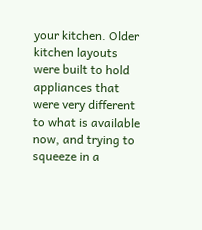your kitchen. Older kitchen layouts were built to hold appliances that were very different to what is available now, and trying to squeeze in a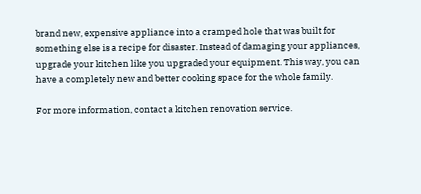brand new, expensive appliance into a cramped hole that was built for something else is a recipe for disaster. Instead of damaging your appliances, upgrade your kitchen like you upgraded your equipment. This way, you can have a completely new and better cooking space for the whole family.

For more information, contact a kitchen renovation service.